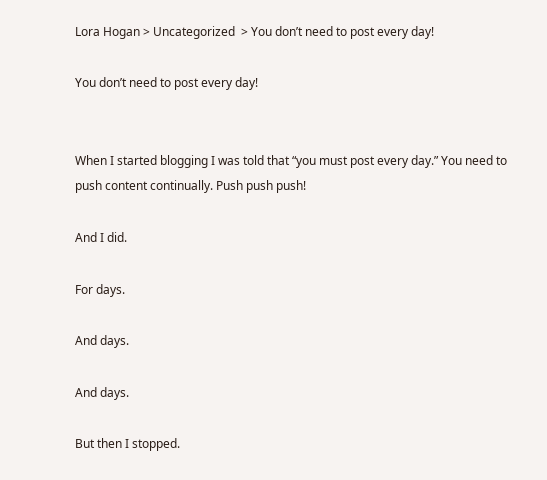Lora Hogan > Uncategorized  > You don’t need to post every day!

You don’t need to post every day!


When I started blogging I was told that “you must post every day.” You need to push content continually. Push push push!

And I did.

For days.

And days.

And days.

But then I stopped.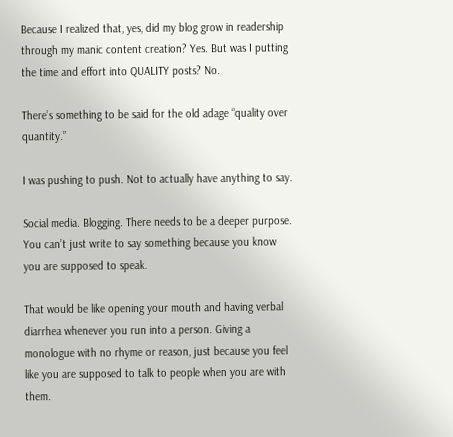Because I realized that, yes, did my blog grow in readership through my manic content creation? Yes. But was I putting the time and effort into QUALITY posts? No.

There’s something to be said for the old adage “quality over quantity.”

I was pushing to push. Not to actually have anything to say.

Social media. Blogging. There needs to be a deeper purpose. You can’t just write to say something because you know you are supposed to speak.

That would be like opening your mouth and having verbal diarrhea whenever you run into a person. Giving a monologue with no rhyme or reason, just because you feel like you are supposed to talk to people when you are with them.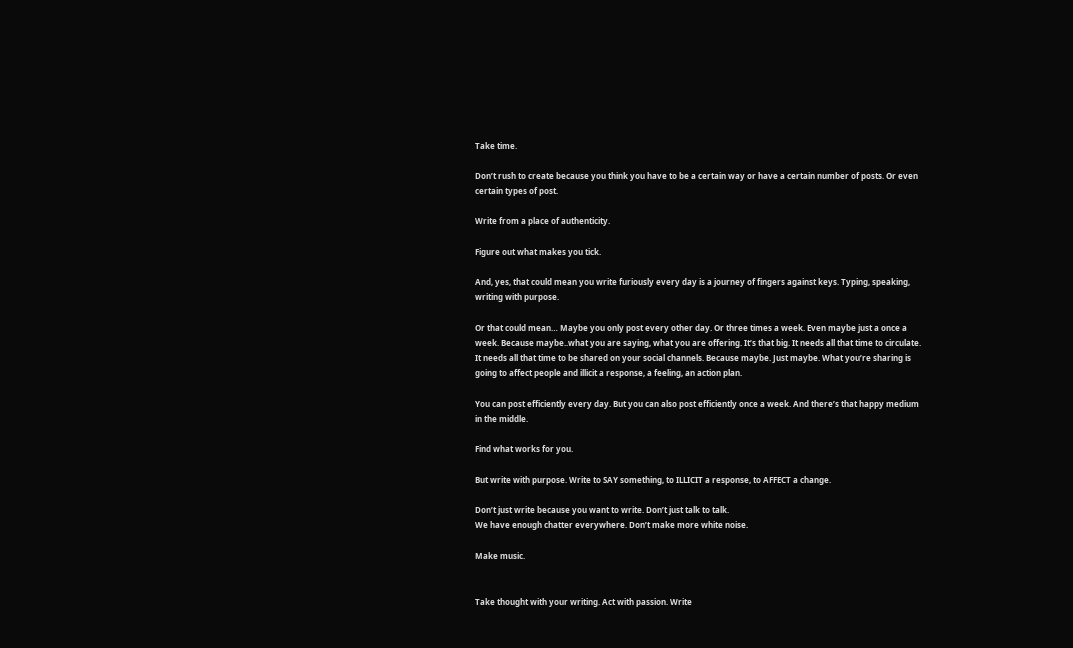Take time.

Don’t rush to create because you think you have to be a certain way or have a certain number of posts. Or even certain types of post.

Write from a place of authenticity.

Figure out what makes you tick.

And, yes, that could mean you write furiously every day is a journey of fingers against keys. Typing, speaking, writing with purpose.

Or that could mean… Maybe you only post every other day. Or three times a week. Even maybe just a once a week. Because maybe..what you are saying, what you are offering. It’s that big. It needs all that time to circulate. It needs all that time to be shared on your social channels. Because maybe. Just maybe. What you’re sharing is going to affect people and illicit a response, a feeling, an action plan.

You can post efficiently every day. But you can also post efficiently once a week. And there’s that happy medium in the middle.

Find what works for you.

But write with purpose. Write to SAY something, to ILLICIT a response, to AFFECT a change.

Don’t just write because you want to write. Don’t just talk to talk.
We have enough chatter everywhere. Don’t make more white noise.

Make music.


Take thought with your writing. Act with passion. Write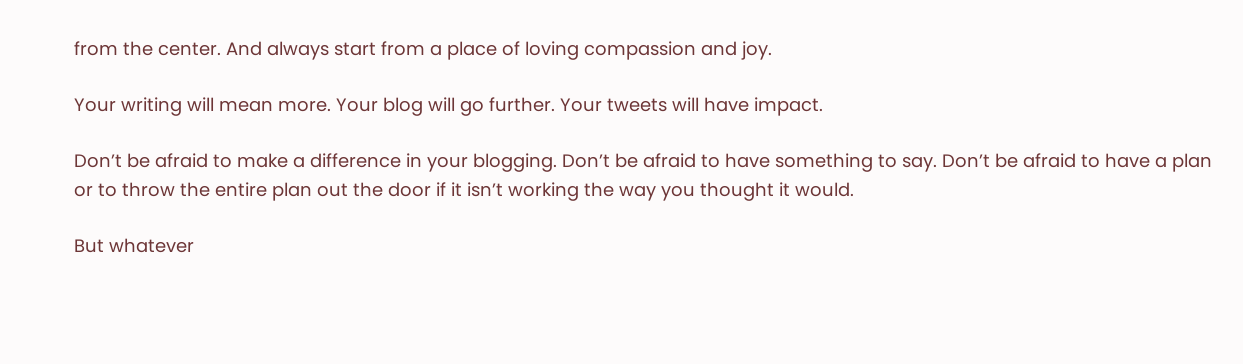from the center. And always start from a place of loving compassion and joy.

Your writing will mean more. Your blog will go further. Your tweets will have impact.

Don’t be afraid to make a difference in your blogging. Don’t be afraid to have something to say. Don’t be afraid to have a plan or to throw the entire plan out the door if it isn’t working the way you thought it would.

But whatever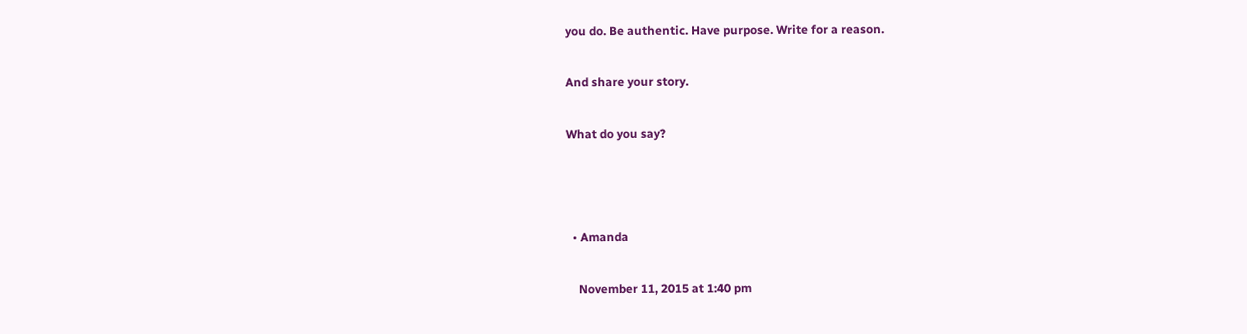you do. Be authentic. Have purpose. Write for a reason.

And share your story.

What do you say?



  • Amanda

    November 11, 2015 at 1:40 pm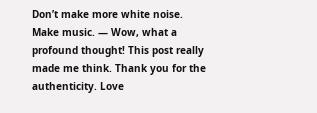Don’t make more white noise. Make music. — Wow, what a profound thought! This post really made me think. Thank you for the authenticity. Love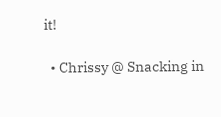it!

  • Chrissy @ Snacking in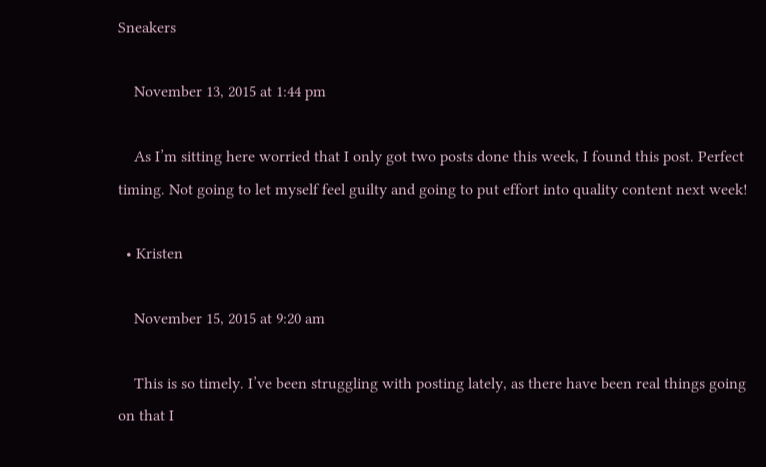Sneakers

    November 13, 2015 at 1:44 pm

    As I’m sitting here worried that I only got two posts done this week, I found this post. Perfect timing. Not going to let myself feel guilty and going to put effort into quality content next week!

  • Kristen

    November 15, 2015 at 9:20 am

    This is so timely. I’ve been struggling with posting lately, as there have been real things going on that I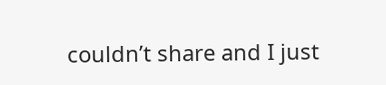couldn’t share and I just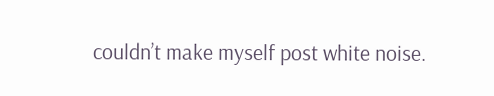couldn’t make myself post white noise.